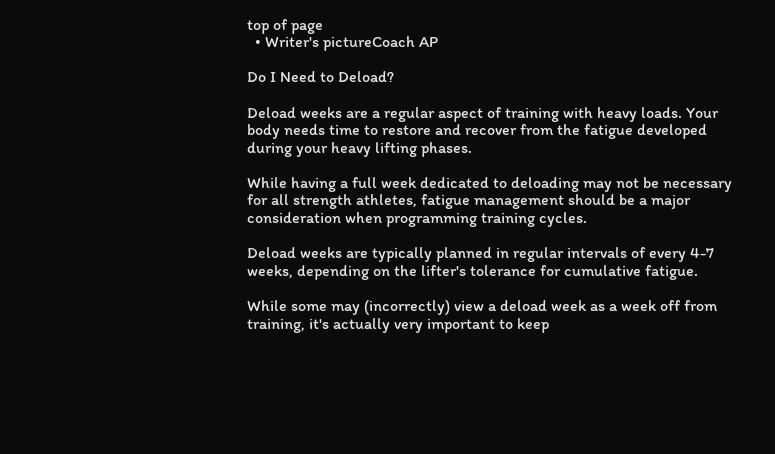top of page
  • Writer's pictureCoach AP

Do I Need to Deload?

Deload weeks are a regular aspect of training with heavy loads. Your body needs time to restore and recover from the fatigue developed during your heavy lifting phases.

While having a full week dedicated to deloading may not be necessary for all strength athletes, fatigue management should be a major consideration when programming training cycles.

Deload weeks are typically planned in regular intervals of every 4-7 weeks, depending on the lifter's tolerance for cumulative fatigue.

While some may (incorrectly) view a deload week as a week off from training, it's actually very important to keep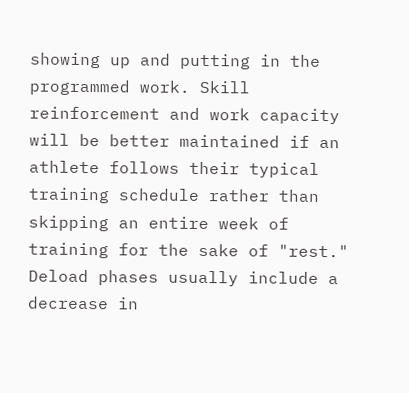showing up and putting in the programmed work. Skill reinforcement and work capacity will be better maintained if an athlete follows their typical training schedule rather than skipping an entire week of training for the sake of "rest." Deload phases usually include a decrease in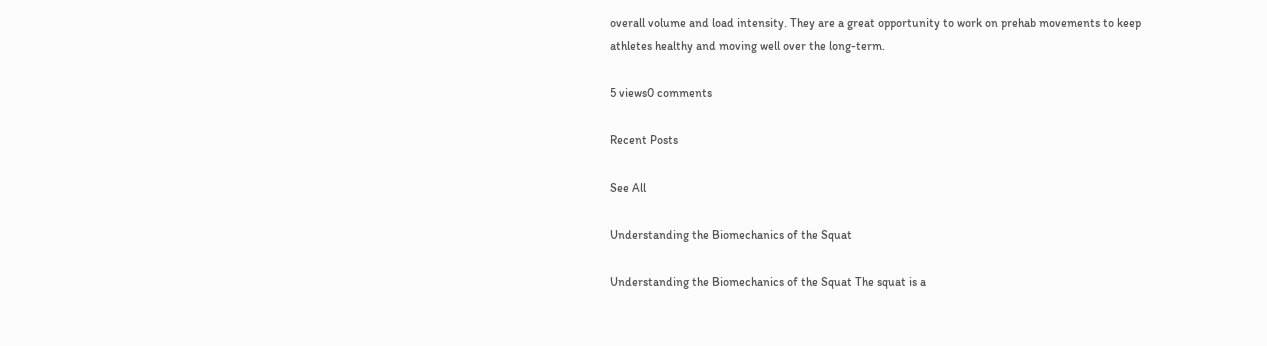overall volume and load intensity. They are a great opportunity to work on prehab movements to keep athletes healthy and moving well over the long-term.

5 views0 comments

Recent Posts

See All

Understanding the Biomechanics of the Squat

Understanding the Biomechanics of the Squat The squat is a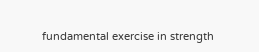fundamental exercise in strength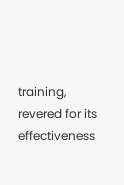training, revered for its effectiveness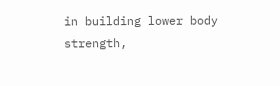in building lower body strength,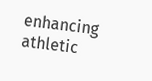enhancing athletic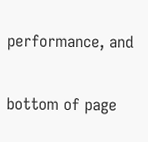performance, and


bottom of page